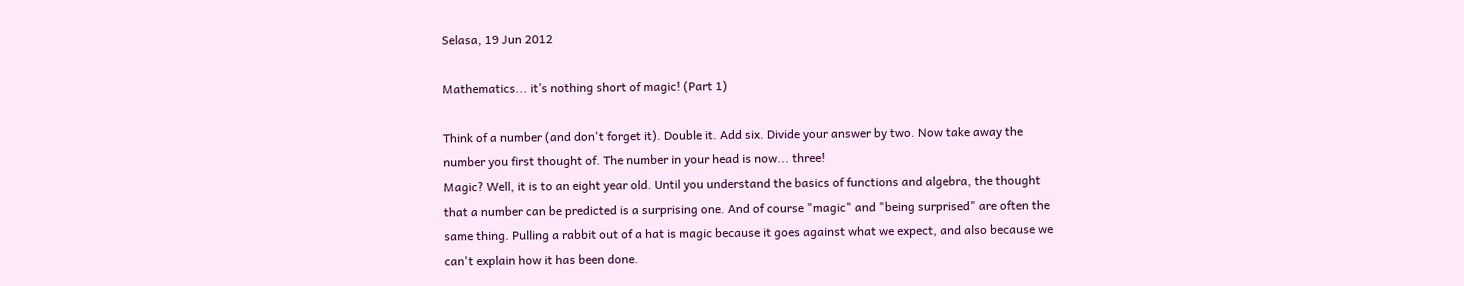Selasa, 19 Jun 2012

Mathematics... it’s nothing short of magic! (Part 1)

Think of a number (and don't forget it). Double it. Add six. Divide your answer by two. Now take away the number you first thought of. The number in your head is now... three!
Magic? Well, it is to an eight year old. Until you understand the basics of functions and algebra, the thought that a number can be predicted is a surprising one. And of course "magic" and "being surprised" are often the same thing. Pulling a rabbit out of a hat is magic because it goes against what we expect, and also because we can't explain how it has been done.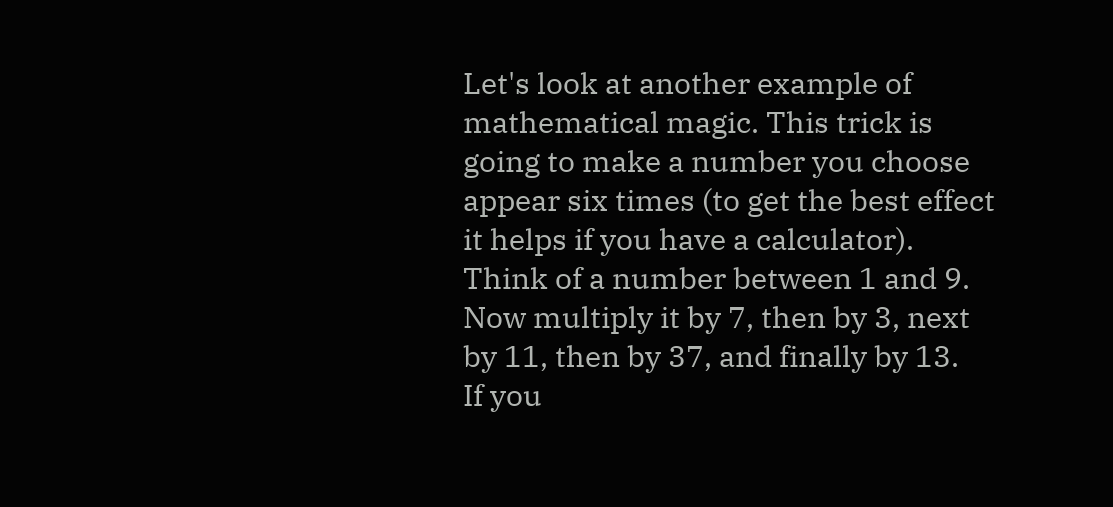Let's look at another example of mathematical magic. This trick is going to make a number you choose appear six times (to get the best effect it helps if you have a calculator). Think of a number between 1 and 9. Now multiply it by 7, then by 3, next by 11, then by 37, and finally by 13.
If you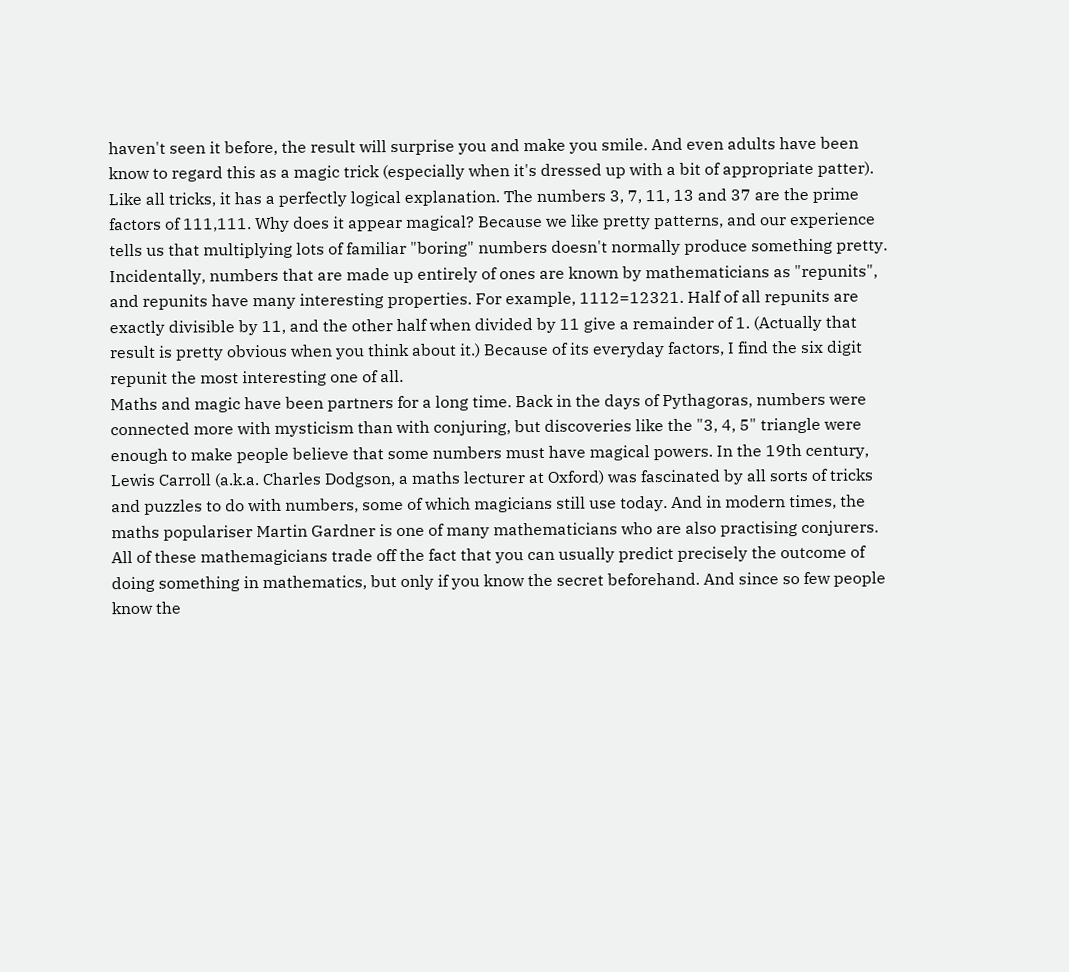haven't seen it before, the result will surprise you and make you smile. And even adults have been know to regard this as a magic trick (especially when it's dressed up with a bit of appropriate patter).
Like all tricks, it has a perfectly logical explanation. The numbers 3, 7, 11, 13 and 37 are the prime factors of 111,111. Why does it appear magical? Because we like pretty patterns, and our experience tells us that multiplying lots of familiar "boring" numbers doesn't normally produce something pretty. Incidentally, numbers that are made up entirely of ones are known by mathematicians as "repunits", and repunits have many interesting properties. For example, 1112=12321. Half of all repunits are exactly divisible by 11, and the other half when divided by 11 give a remainder of 1. (Actually that result is pretty obvious when you think about it.) Because of its everyday factors, I find the six digit repunit the most interesting one of all.
Maths and magic have been partners for a long time. Back in the days of Pythagoras, numbers were connected more with mysticism than with conjuring, but discoveries like the "3, 4, 5" triangle were enough to make people believe that some numbers must have magical powers. In the 19th century, Lewis Carroll (a.k.a. Charles Dodgson, a maths lecturer at Oxford) was fascinated by all sorts of tricks and puzzles to do with numbers, some of which magicians still use today. And in modern times, the maths populariser Martin Gardner is one of many mathematicians who are also practising conjurers.
All of these mathemagicians trade off the fact that you can usually predict precisely the outcome of doing something in mathematics, but only if you know the secret beforehand. And since so few people know the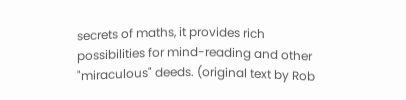secrets of maths, it provides rich possibilities for mind-reading and other "miraculous" deeds. (original text by Rob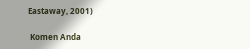Eastaway, 2001)

 Komen Anda